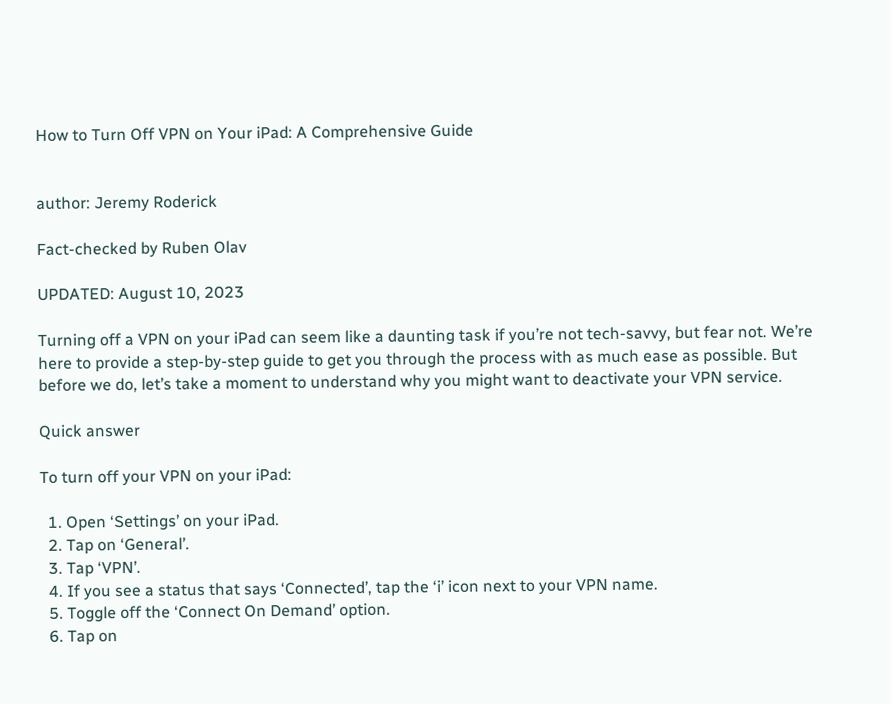How to Turn Off VPN on Your iPad: A Comprehensive Guide


author: Jeremy Roderick

Fact-checked by Ruben Olav

UPDATED: August 10, 2023

Turning off a VPN on your iPad can seem like a daunting task if you’re not tech-savvy, but fear not. We’re here to provide a step-by-step guide to get you through the process with as much ease as possible. But before we do, let’s take a moment to understand why you might want to deactivate your VPN service.

Quick answer

To turn off your VPN on your iPad:

  1. Open ‘Settings’ on your iPad.
  2. Tap on ‘General’.
  3. Tap ‘VPN’.
  4. If you see a status that says ‘Connected’, tap the ‘i’ icon next to your VPN name.
  5. Toggle off the ‘Connect On Demand’ option.
  6. Tap on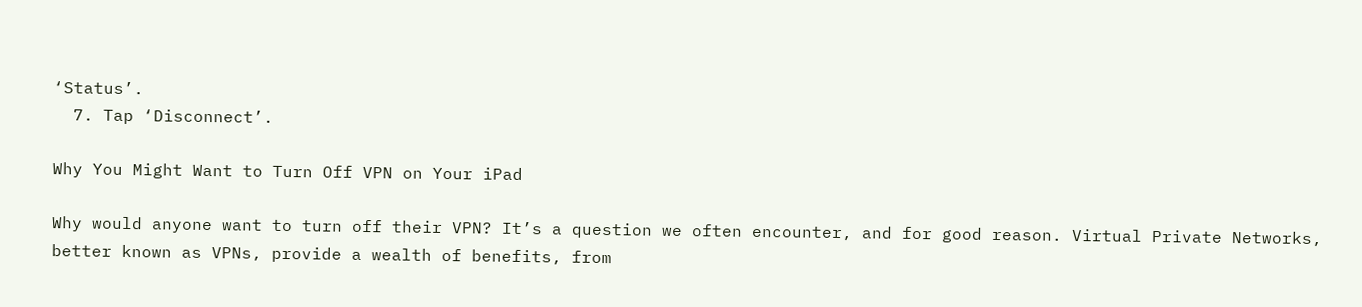‘Status’.
  7. Tap ‘Disconnect’.

Why You Might Want to Turn Off VPN on Your iPad

Why would anyone want to turn off their VPN? It’s a question we often encounter, and for good reason. Virtual Private Networks, better known as VPNs, provide a wealth of benefits, from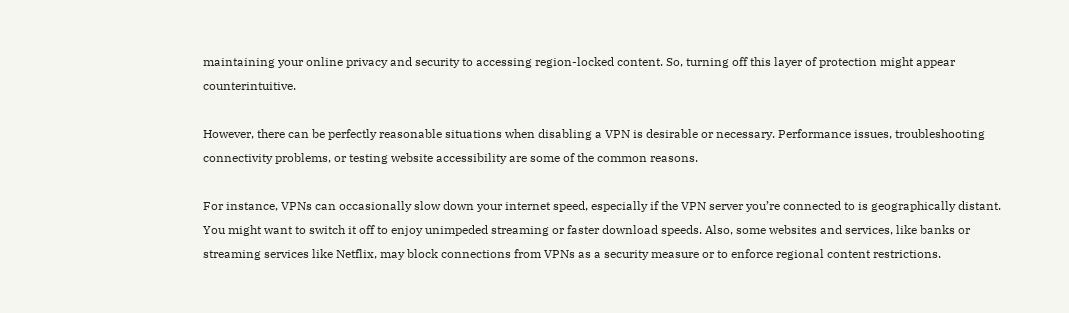maintaining your online privacy and security to accessing region-locked content. So, turning off this layer of protection might appear counterintuitive.

However, there can be perfectly reasonable situations when disabling a VPN is desirable or necessary. Performance issues, troubleshooting connectivity problems, or testing website accessibility are some of the common reasons.

For instance, VPNs can occasionally slow down your internet speed, especially if the VPN server you’re connected to is geographically distant. You might want to switch it off to enjoy unimpeded streaming or faster download speeds. Also, some websites and services, like banks or streaming services like Netflix, may block connections from VPNs as a security measure or to enforce regional content restrictions.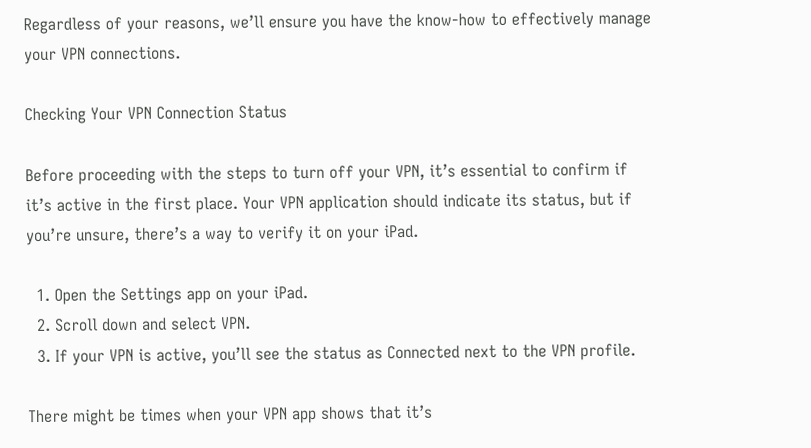Regardless of your reasons, we’ll ensure you have the know-how to effectively manage your VPN connections.

Checking Your VPN Connection Status

Before proceeding with the steps to turn off your VPN, it’s essential to confirm if it’s active in the first place. Your VPN application should indicate its status, but if you’re unsure, there’s a way to verify it on your iPad.

  1. Open the Settings app on your iPad.
  2. Scroll down and select VPN.
  3. If your VPN is active, you’ll see the status as Connected next to the VPN profile.

There might be times when your VPN app shows that it’s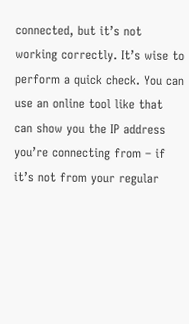connected, but it’s not working correctly. It’s wise to perform a quick check. You can use an online tool like that can show you the IP address you’re connecting from – if it’s not from your regular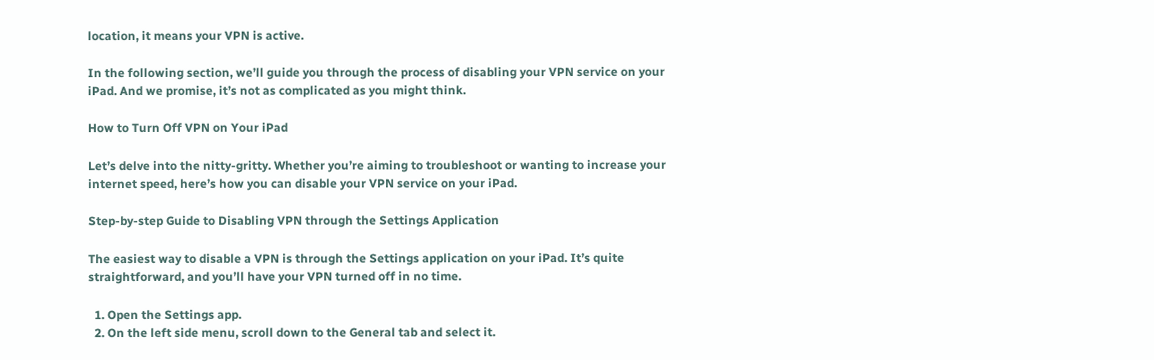location, it means your VPN is active.

In the following section, we’ll guide you through the process of disabling your VPN service on your iPad. And we promise, it’s not as complicated as you might think.

How to Turn Off VPN on Your iPad

Let’s delve into the nitty-gritty. Whether you’re aiming to troubleshoot or wanting to increase your internet speed, here’s how you can disable your VPN service on your iPad.

Step-by-step Guide to Disabling VPN through the Settings Application

The easiest way to disable a VPN is through the Settings application on your iPad. It’s quite straightforward, and you’ll have your VPN turned off in no time.

  1. Open the Settings app.
  2. On the left side menu, scroll down to the General tab and select it.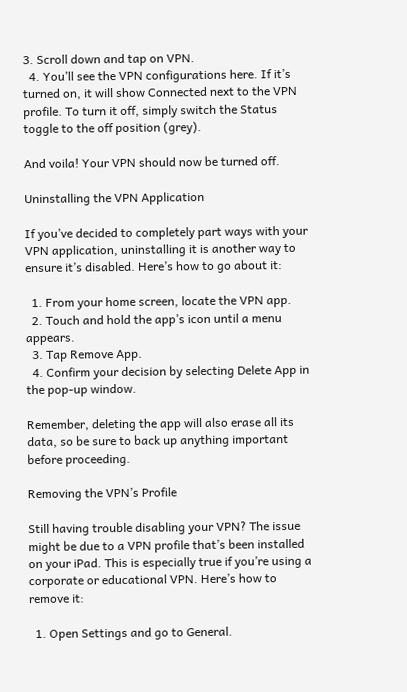3. Scroll down and tap on VPN.
  4. You’ll see the VPN configurations here. If it’s turned on, it will show Connected next to the VPN profile. To turn it off, simply switch the Status toggle to the off position (grey).

And voila! Your VPN should now be turned off.

Uninstalling the VPN Application

If you’ve decided to completely part ways with your VPN application, uninstalling it is another way to ensure it’s disabled. Here’s how to go about it:

  1. From your home screen, locate the VPN app.
  2. Touch and hold the app’s icon until a menu appears.
  3. Tap Remove App.
  4. Confirm your decision by selecting Delete App in the pop-up window.

Remember, deleting the app will also erase all its data, so be sure to back up anything important before proceeding.

Removing the VPN’s Profile

Still having trouble disabling your VPN? The issue might be due to a VPN profile that’s been installed on your iPad. This is especially true if you’re using a corporate or educational VPN. Here’s how to remove it:

  1. Open Settings and go to General.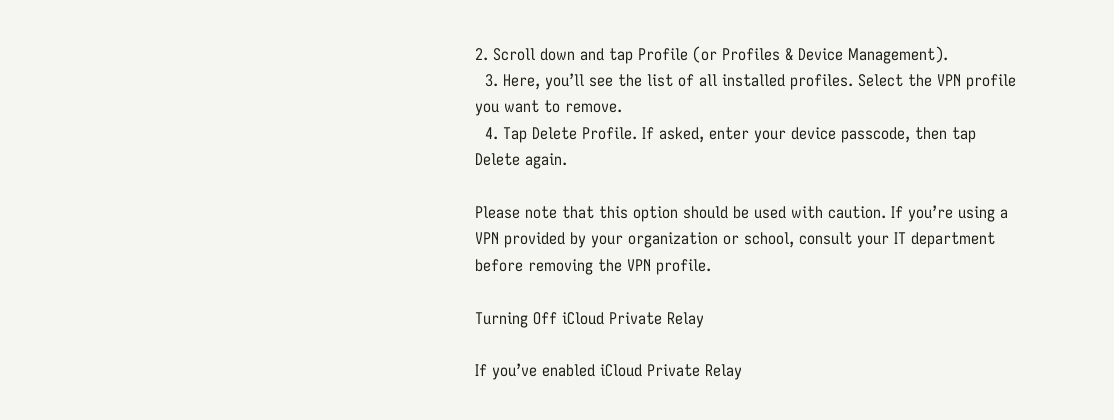2. Scroll down and tap Profile (or Profiles & Device Management).
  3. Here, you’ll see the list of all installed profiles. Select the VPN profile you want to remove.
  4. Tap Delete Profile. If asked, enter your device passcode, then tap Delete again.

Please note that this option should be used with caution. If you’re using a VPN provided by your organization or school, consult your IT department before removing the VPN profile.

Turning Off iCloud Private Relay

If you’ve enabled iCloud Private Relay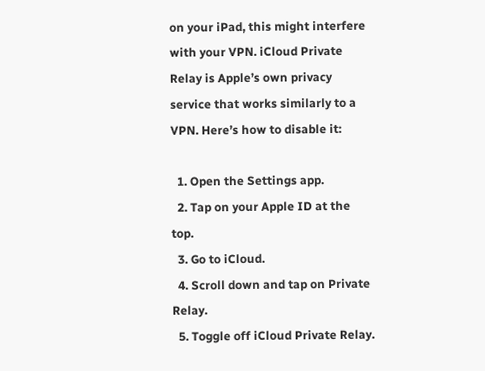on your iPad, this might interfere with your VPN. iCloud Private Relay is Apple’s own privacy service that works similarly to a VPN. Here’s how to disable it:

  1. Open the Settings app.
  2. Tap on your Apple ID at the top.
  3. Go to iCloud.
  4. Scroll down and tap on Private Relay.
  5. Toggle off iCloud Private Relay.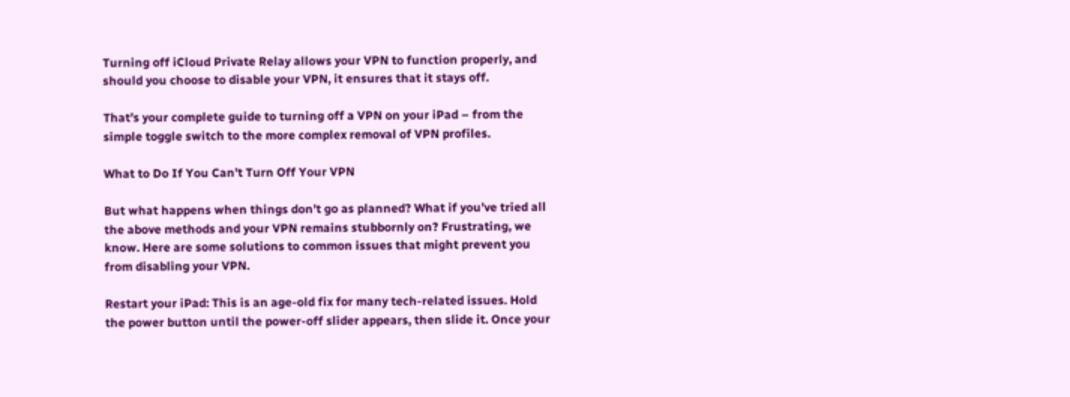Turning off iCloud Private Relay allows your VPN to function properly, and should you choose to disable your VPN, it ensures that it stays off.

That’s your complete guide to turning off a VPN on your iPad – from the simple toggle switch to the more complex removal of VPN profiles.

What to Do If You Can’t Turn Off Your VPN

But what happens when things don’t go as planned? What if you’ve tried all the above methods and your VPN remains stubbornly on? Frustrating, we know. Here are some solutions to common issues that might prevent you from disabling your VPN.

Restart your iPad: This is an age-old fix for many tech-related issues. Hold the power button until the power-off slider appears, then slide it. Once your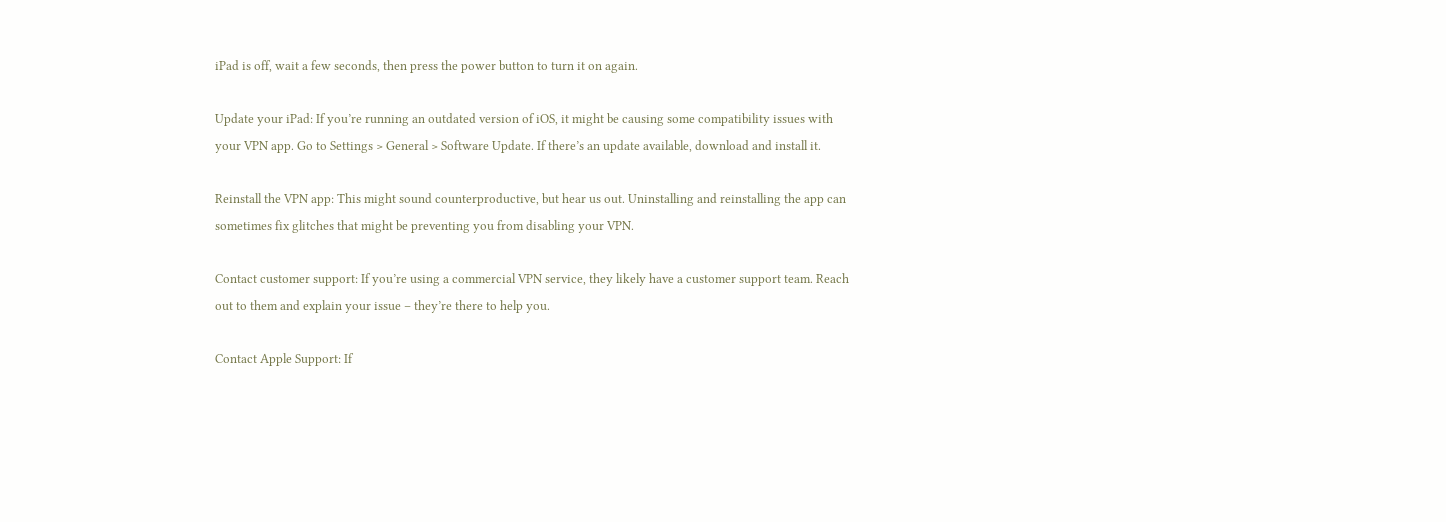iPad is off, wait a few seconds, then press the power button to turn it on again.

Update your iPad: If you’re running an outdated version of iOS, it might be causing some compatibility issues with your VPN app. Go to Settings > General > Software Update. If there’s an update available, download and install it.

Reinstall the VPN app: This might sound counterproductive, but hear us out. Uninstalling and reinstalling the app can sometimes fix glitches that might be preventing you from disabling your VPN.

Contact customer support: If you’re using a commercial VPN service, they likely have a customer support team. Reach out to them and explain your issue – they’re there to help you.

Contact Apple Support: If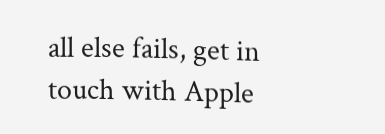all else fails, get in touch with Apple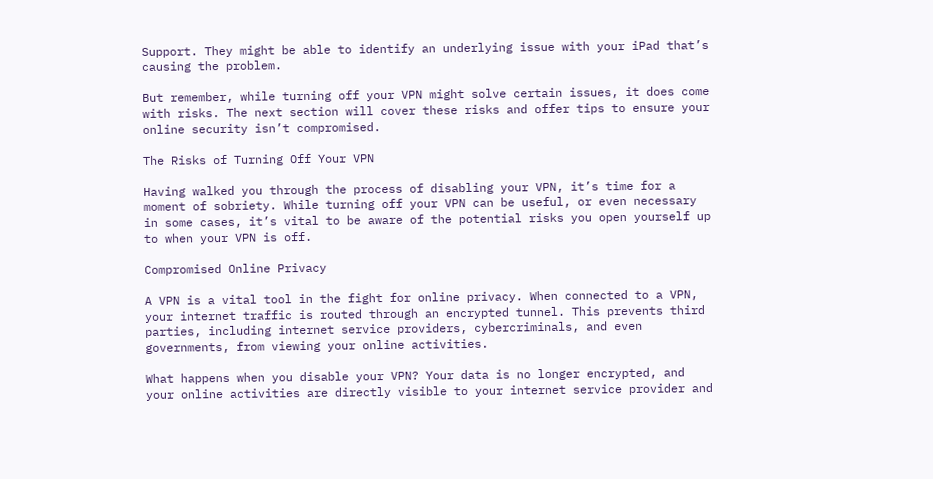Support. They might be able to identify an underlying issue with your iPad that’s causing the problem.

But remember, while turning off your VPN might solve certain issues, it does come with risks. The next section will cover these risks and offer tips to ensure your online security isn’t compromised.

The Risks of Turning Off Your VPN

Having walked you through the process of disabling your VPN, it’s time for a moment of sobriety. While turning off your VPN can be useful, or even necessary in some cases, it’s vital to be aware of the potential risks you open yourself up to when your VPN is off.

Compromised Online Privacy

A VPN is a vital tool in the fight for online privacy. When connected to a VPN, your internet traffic is routed through an encrypted tunnel. This prevents third parties, including internet service providers, cybercriminals, and even governments, from viewing your online activities.

What happens when you disable your VPN? Your data is no longer encrypted, and your online activities are directly visible to your internet service provider and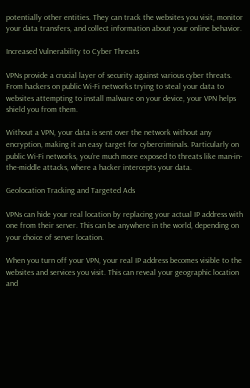potentially other entities. They can track the websites you visit, monitor your data transfers, and collect information about your online behavior.

Increased Vulnerability to Cyber Threats

VPNs provide a crucial layer of security against various cyber threats. From hackers on public Wi-Fi networks trying to steal your data to websites attempting to install malware on your device, your VPN helps shield you from them.

Without a VPN, your data is sent over the network without any encryption, making it an easy target for cybercriminals. Particularly on public Wi-Fi networks, you’re much more exposed to threats like man-in-the-middle attacks, where a hacker intercepts your data.

Geolocation Tracking and Targeted Ads

VPNs can hide your real location by replacing your actual IP address with one from their server. This can be anywhere in the world, depending on your choice of server location.

When you turn off your VPN, your real IP address becomes visible to the websites and services you visit. This can reveal your geographic location and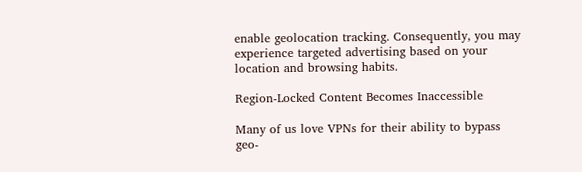enable geolocation tracking. Consequently, you may experience targeted advertising based on your location and browsing habits.

Region-Locked Content Becomes Inaccessible

Many of us love VPNs for their ability to bypass geo-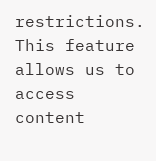restrictions. This feature allows us to access content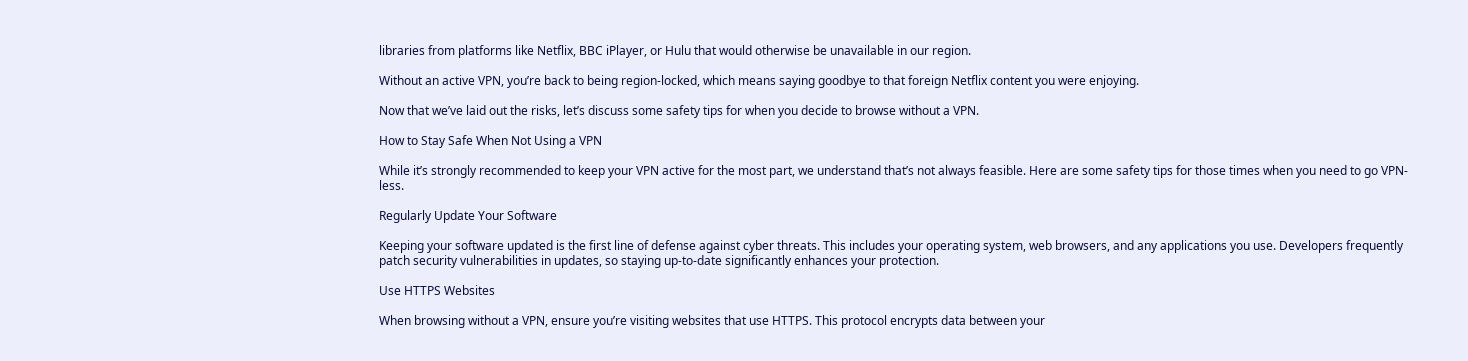libraries from platforms like Netflix, BBC iPlayer, or Hulu that would otherwise be unavailable in our region.

Without an active VPN, you’re back to being region-locked, which means saying goodbye to that foreign Netflix content you were enjoying.

Now that we’ve laid out the risks, let’s discuss some safety tips for when you decide to browse without a VPN.

How to Stay Safe When Not Using a VPN

While it’s strongly recommended to keep your VPN active for the most part, we understand that’s not always feasible. Here are some safety tips for those times when you need to go VPN-less.

Regularly Update Your Software

Keeping your software updated is the first line of defense against cyber threats. This includes your operating system, web browsers, and any applications you use. Developers frequently patch security vulnerabilities in updates, so staying up-to-date significantly enhances your protection.

Use HTTPS Websites

When browsing without a VPN, ensure you’re visiting websites that use HTTPS. This protocol encrypts data between your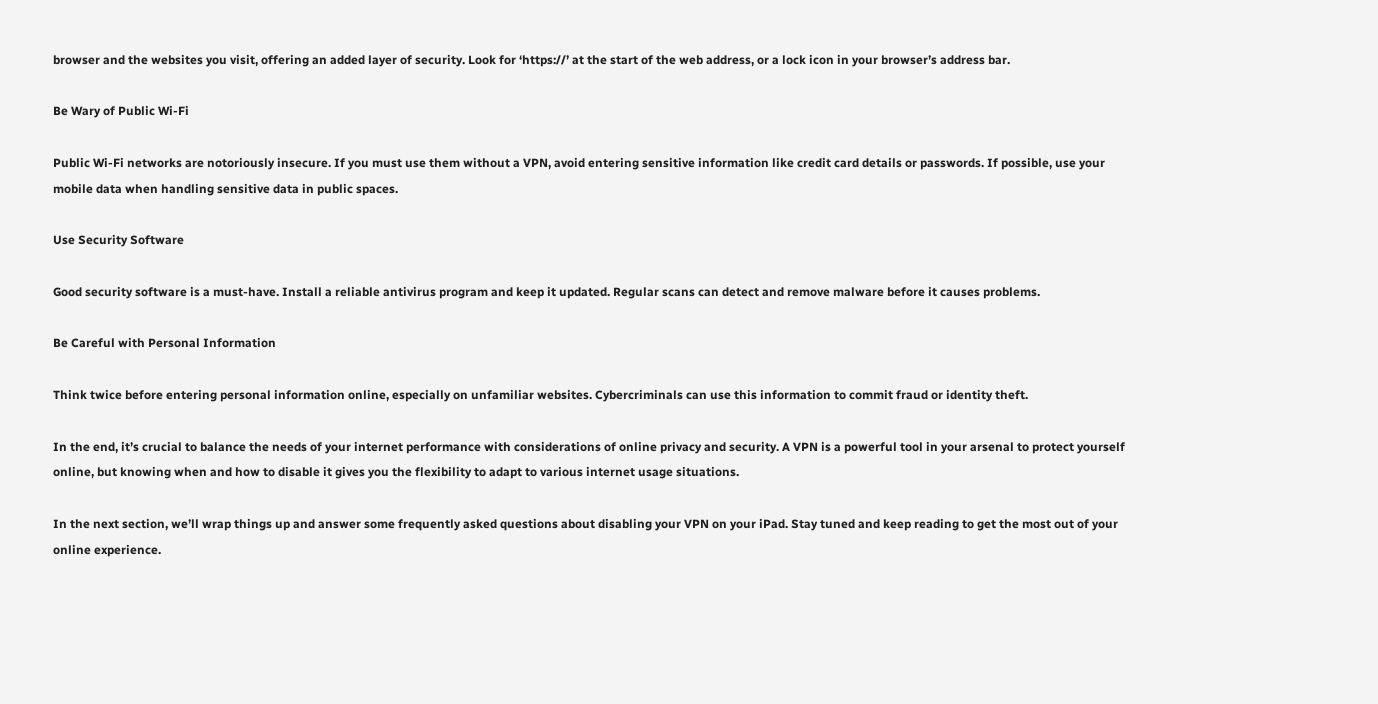browser and the websites you visit, offering an added layer of security. Look for ‘https://’ at the start of the web address, or a lock icon in your browser’s address bar.

Be Wary of Public Wi-Fi

Public Wi-Fi networks are notoriously insecure. If you must use them without a VPN, avoid entering sensitive information like credit card details or passwords. If possible, use your mobile data when handling sensitive data in public spaces.

Use Security Software

Good security software is a must-have. Install a reliable antivirus program and keep it updated. Regular scans can detect and remove malware before it causes problems.

Be Careful with Personal Information

Think twice before entering personal information online, especially on unfamiliar websites. Cybercriminals can use this information to commit fraud or identity theft.

In the end, it’s crucial to balance the needs of your internet performance with considerations of online privacy and security. A VPN is a powerful tool in your arsenal to protect yourself online, but knowing when and how to disable it gives you the flexibility to adapt to various internet usage situations.

In the next section, we’ll wrap things up and answer some frequently asked questions about disabling your VPN on your iPad. Stay tuned and keep reading to get the most out of your online experience.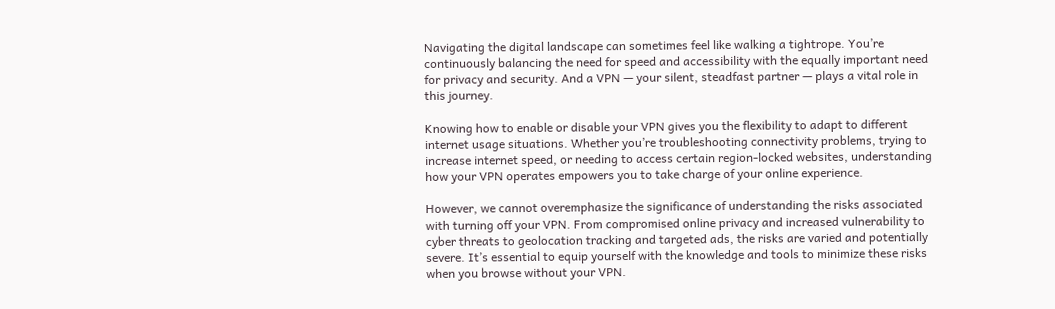Navigating the digital landscape can sometimes feel like walking a tightrope. You’re continuously balancing the need for speed and accessibility with the equally important need for privacy and security. And a VPN — your silent, steadfast partner — plays a vital role in this journey.

Knowing how to enable or disable your VPN gives you the flexibility to adapt to different internet usage situations. Whether you’re troubleshooting connectivity problems, trying to increase internet speed, or needing to access certain region-locked websites, understanding how your VPN operates empowers you to take charge of your online experience.

However, we cannot overemphasize the significance of understanding the risks associated with turning off your VPN. From compromised online privacy and increased vulnerability to cyber threats to geolocation tracking and targeted ads, the risks are varied and potentially severe. It’s essential to equip yourself with the knowledge and tools to minimize these risks when you browse without your VPN.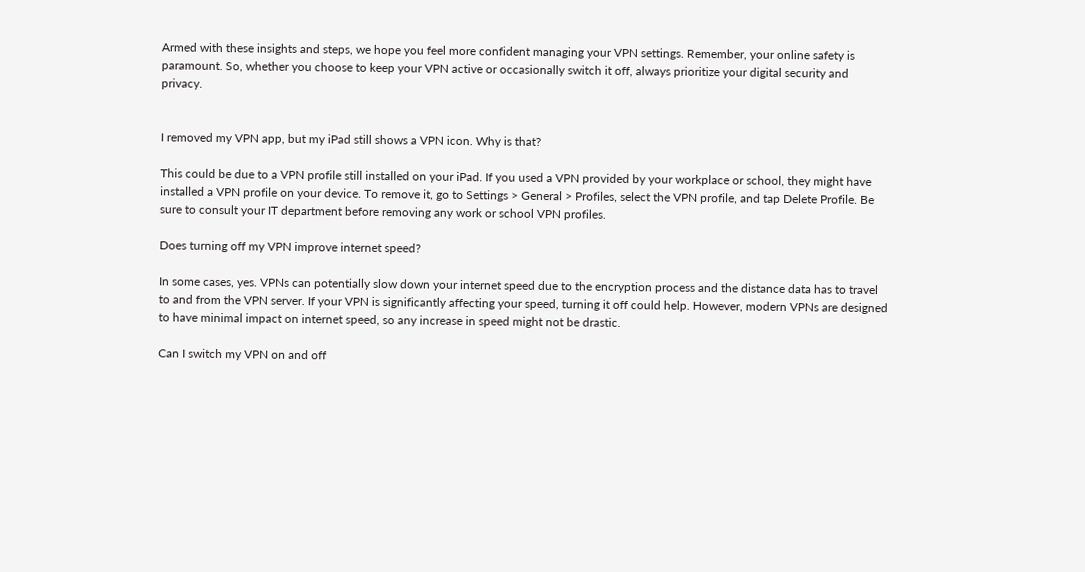Armed with these insights and steps, we hope you feel more confident managing your VPN settings. Remember, your online safety is paramount. So, whether you choose to keep your VPN active or occasionally switch it off, always prioritize your digital security and privacy.


I removed my VPN app, but my iPad still shows a VPN icon. Why is that?

This could be due to a VPN profile still installed on your iPad. If you used a VPN provided by your workplace or school, they might have installed a VPN profile on your device. To remove it, go to Settings > General > Profiles, select the VPN profile, and tap Delete Profile. Be sure to consult your IT department before removing any work or school VPN profiles.

Does turning off my VPN improve internet speed?

In some cases, yes. VPNs can potentially slow down your internet speed due to the encryption process and the distance data has to travel to and from the VPN server. If your VPN is significantly affecting your speed, turning it off could help. However, modern VPNs are designed to have minimal impact on internet speed, so any increase in speed might not be drastic.

Can I switch my VPN on and off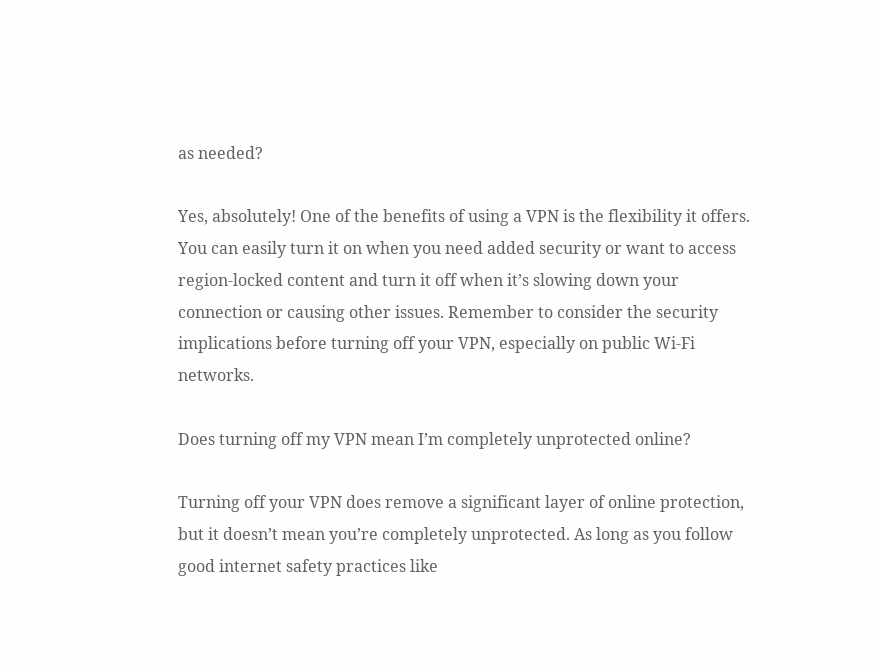as needed?

Yes, absolutely! One of the benefits of using a VPN is the flexibility it offers. You can easily turn it on when you need added security or want to access region-locked content and turn it off when it’s slowing down your connection or causing other issues. Remember to consider the security implications before turning off your VPN, especially on public Wi-Fi networks.

Does turning off my VPN mean I’m completely unprotected online?

Turning off your VPN does remove a significant layer of online protection, but it doesn’t mean you’re completely unprotected. As long as you follow good internet safety practices like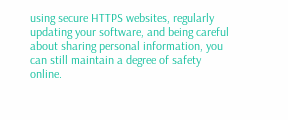using secure HTTPS websites, regularly updating your software, and being careful about sharing personal information, you can still maintain a degree of safety online.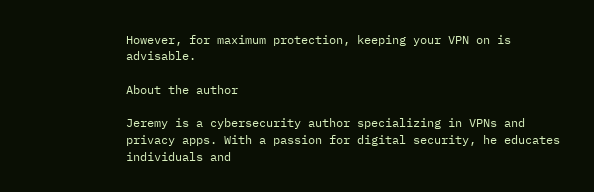However, for maximum protection, keeping your VPN on is advisable.

About the author

Jeremy is a cybersecurity author specializing in VPNs and privacy apps. With a passion for digital security, he educates individuals and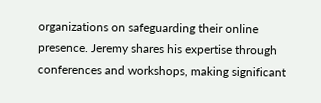organizations on safeguarding their online presence. Jeremy shares his expertise through conferences and workshops, making significant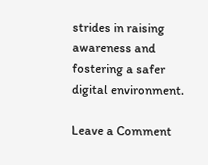strides in raising awareness and fostering a safer digital environment.

Leave a Comment